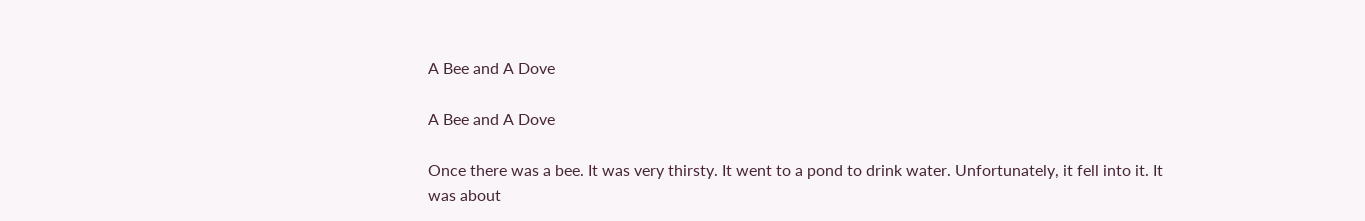A Bee and A Dove

A Bee and A Dove

Once there was a bee. It was very thirsty. It went to a pond to drink water. Unfortunately, it fell into it. It was about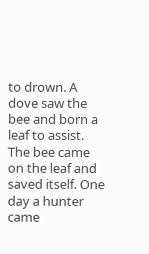to drown. A dove saw the bee and born a leaf to assist. The bee came on the leaf and saved itself. One day a hunter came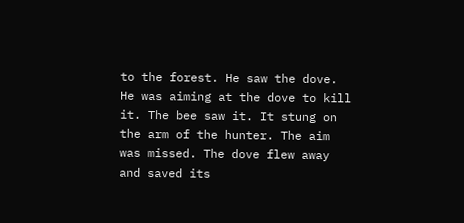to the forest. He saw the dove. He was aiming at the dove to kill it. The bee saw it. It stung on the arm of the hunter. The aim was missed. The dove flew away and saved its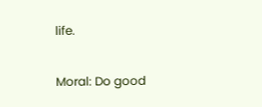life.

Moral: Do good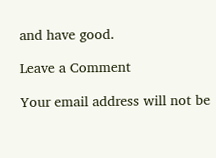and have good.

Leave a Comment

Your email address will not be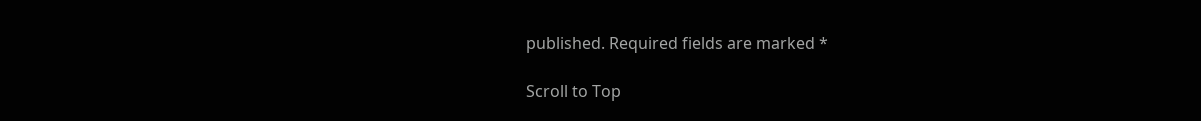published. Required fields are marked *

Scroll to Top